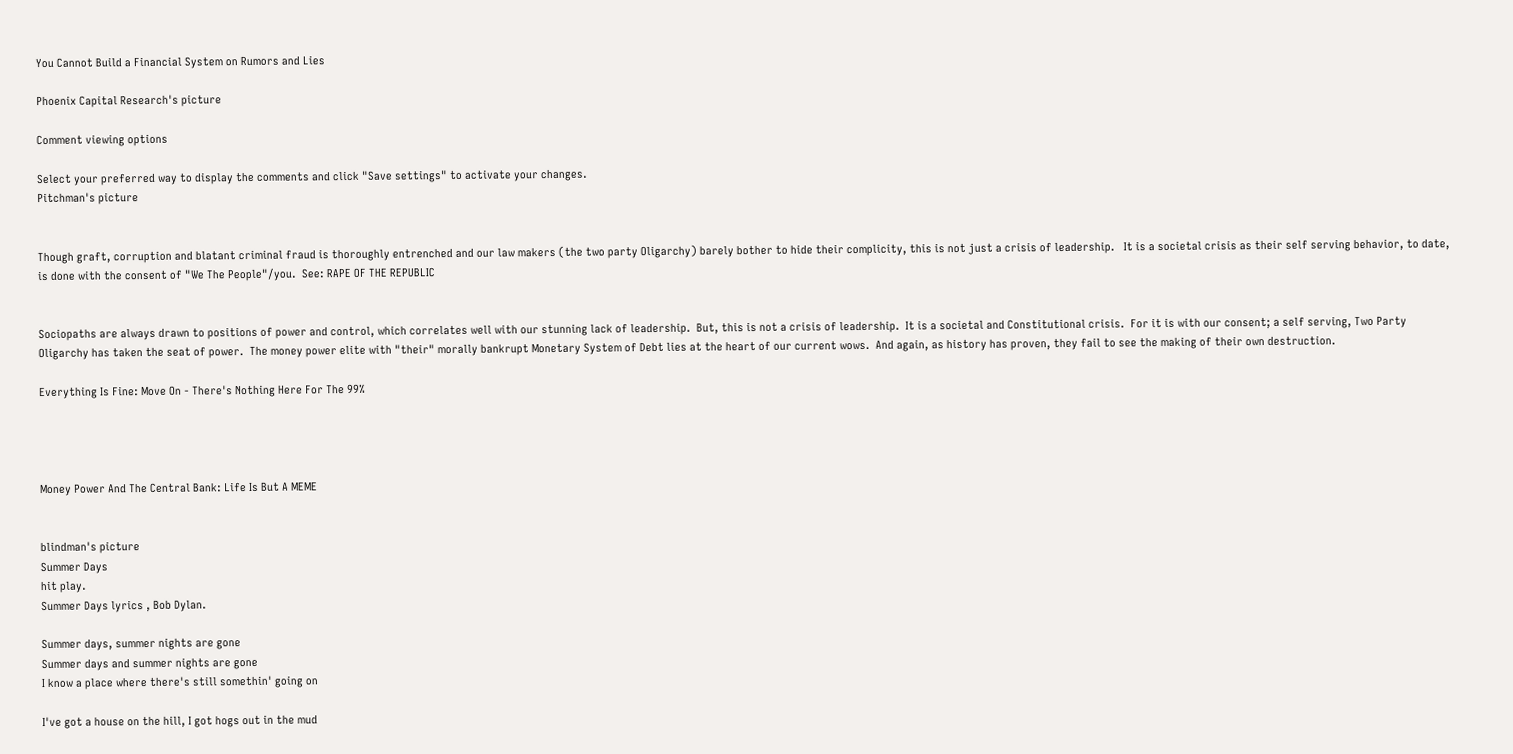You Cannot Build a Financial System on Rumors and Lies

Phoenix Capital Research's picture

Comment viewing options

Select your preferred way to display the comments and click "Save settings" to activate your changes.
Pitchman's picture


Though graft, corruption and blatant criminal fraud is thoroughly entrenched and our law makers (the two party Oligarchy) barely bother to hide their complicity, this is not just a crisis of leadership.   It is a societal crisis as their self serving behavior, to date, is done with the consent of "We The People"/you.  See: RAPE OF THE REPUBLIC


Sociopaths are always drawn to positions of power and control, which correlates well with our stunning lack of leadership.  But, this is not a crisis of leadership.  It is a societal and Constitutional crisis.  For it is with our consent; a self serving, Two Party Oligarchy has taken the seat of power.  The money power elite with "their" morally bankrupt Monetary System of Debt lies at the heart of our current wows.  And again, as history has proven, they fail to see the making of their own destruction.

Everything Is Fine: Move On - There's Nothing Here For The 99%




Money Power And The Central Bank: Life Is But A MEME


blindman's picture
Summer Days
hit play.
Summer Days lyrics , Bob Dylan.

Summer days, summer nights are gone
Summer days and summer nights are gone
I know a place where there's still somethin' going on

I've got a house on the hill, I got hogs out in the mud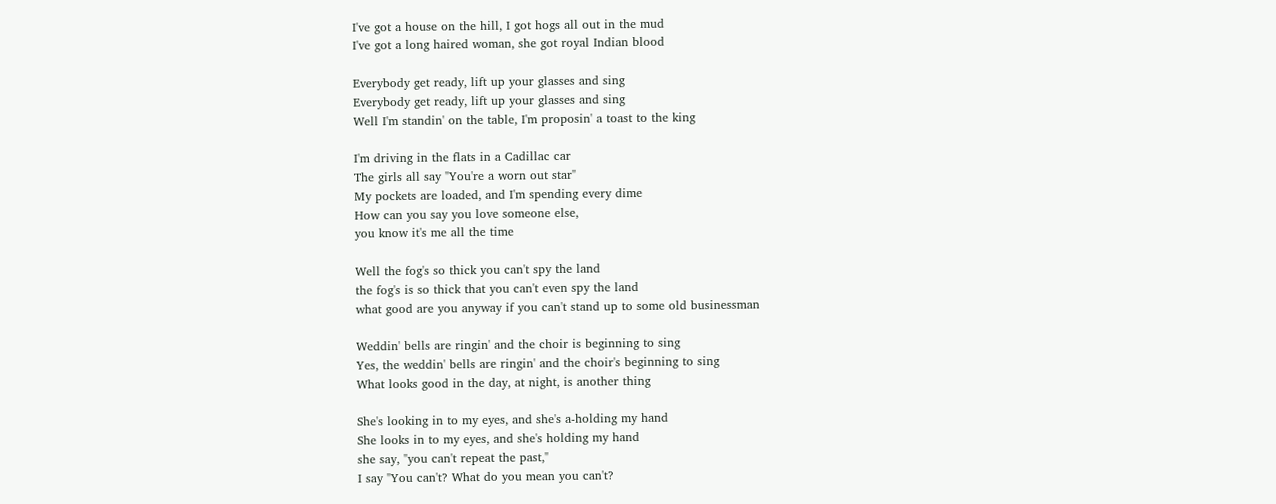I've got a house on the hill, I got hogs all out in the mud
I've got a long haired woman, she got royal Indian blood

Everybody get ready, lift up your glasses and sing
Everybody get ready, lift up your glasses and sing
Well I'm standin' on the table, I'm proposin' a toast to the king

I'm driving in the flats in a Cadillac car
The girls all say "You're a worn out star"
My pockets are loaded, and I'm spending every dime
How can you say you love someone else,
you know it's me all the time

Well the fog's so thick you can't spy the land
the fog's is so thick that you can't even spy the land
what good are you anyway if you can't stand up to some old businessman

Weddin' bells are ringin' and the choir is beginning to sing
Yes, the weddin' bells are ringin' and the choir's beginning to sing
What looks good in the day, at night, is another thing

She's looking in to my eyes, and she's a-holding my hand
She looks in to my eyes, and she's holding my hand
she say, "you can't repeat the past,"
I say "You can't? What do you mean you can't?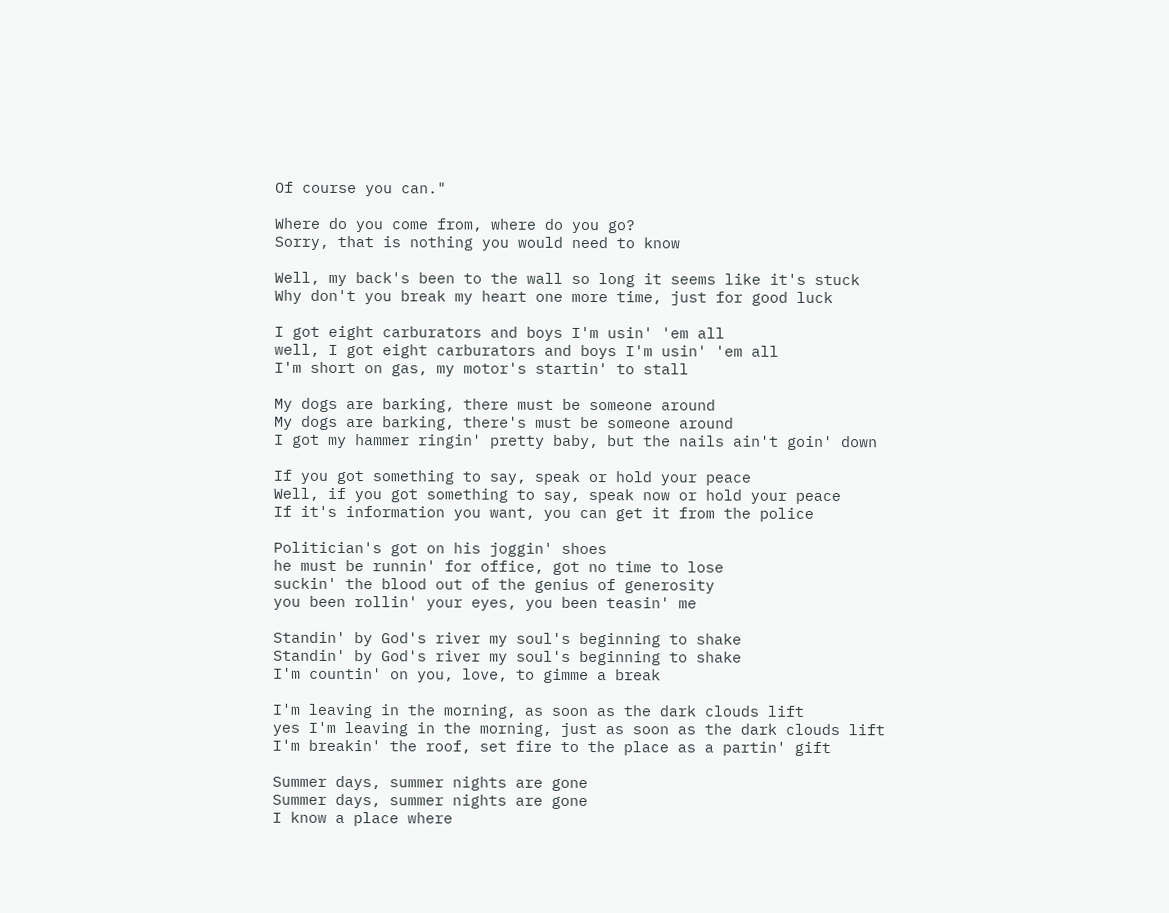Of course you can."

Where do you come from, where do you go?
Sorry, that is nothing you would need to know

Well, my back's been to the wall so long it seems like it's stuck
Why don't you break my heart one more time, just for good luck

I got eight carburators and boys I'm usin' 'em all
well, I got eight carburators and boys I'm usin' 'em all
I'm short on gas, my motor's startin' to stall

My dogs are barking, there must be someone around
My dogs are barking, there's must be someone around
I got my hammer ringin' pretty baby, but the nails ain't goin' down

If you got something to say, speak or hold your peace
Well, if you got something to say, speak now or hold your peace
If it's information you want, you can get it from the police

Politician's got on his joggin' shoes
he must be runnin' for office, got no time to lose
suckin' the blood out of the genius of generosity
you been rollin' your eyes, you been teasin' me

Standin' by God's river my soul's beginning to shake
Standin' by God's river my soul's beginning to shake
I'm countin' on you, love, to gimme a break

I'm leaving in the morning, as soon as the dark clouds lift
yes I'm leaving in the morning, just as soon as the dark clouds lift
I'm breakin' the roof, set fire to the place as a partin' gift

Summer days, summer nights are gone
Summer days, summer nights are gone
I know a place where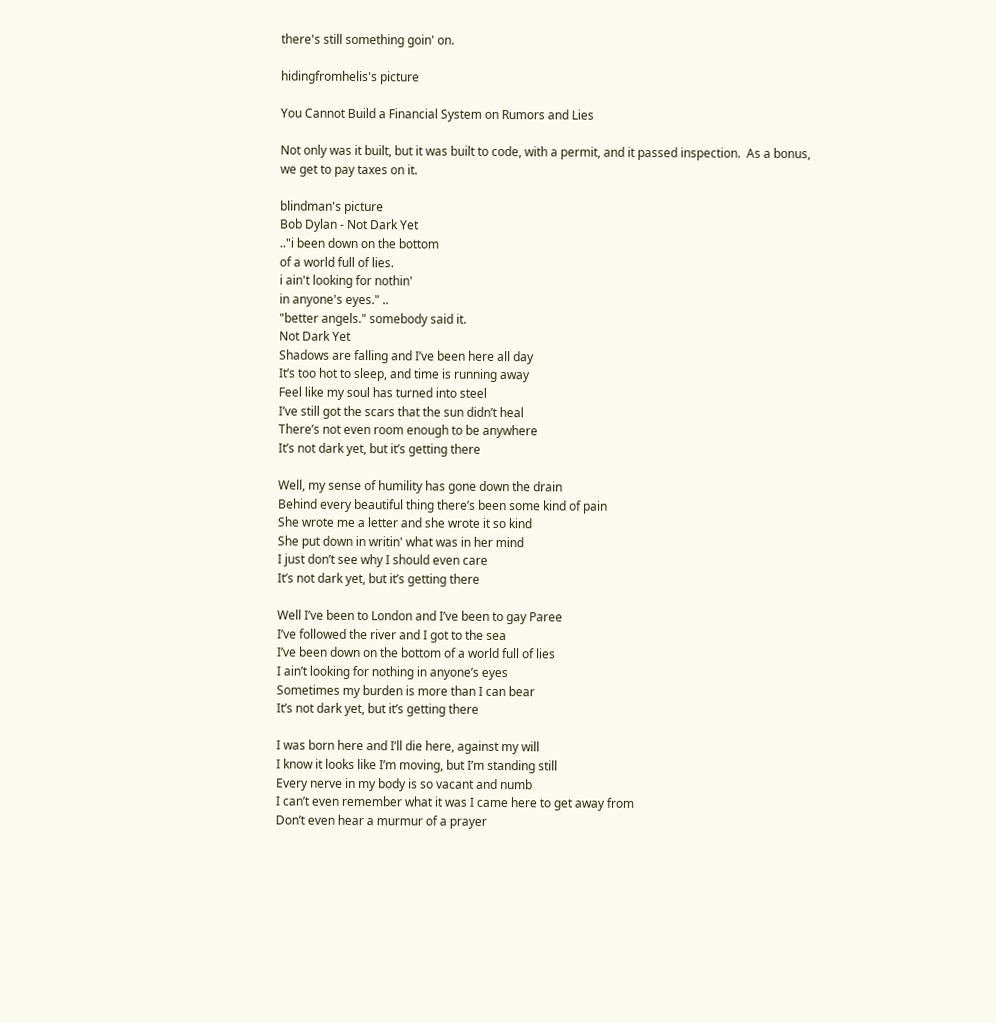there's still something goin' on.

hidingfromhelis's picture

You Cannot Build a Financial System on Rumors and Lies

Not only was it built, but it was built to code, with a permit, and it passed inspection.  As a bonus, we get to pay taxes on it.

blindman's picture
Bob Dylan - Not Dark Yet
.."i been down on the bottom
of a world full of lies.
i ain't looking for nothin'
in anyone's eyes." ..
"better angels." somebody said it.
Not Dark Yet
Shadows are falling and I’ve been here all day
It’s too hot to sleep, and time is running away
Feel like my soul has turned into steel
I’ve still got the scars that the sun didn’t heal
There’s not even room enough to be anywhere
It’s not dark yet, but it’s getting there

Well, my sense of humility has gone down the drain
Behind every beautiful thing there’s been some kind of pain
She wrote me a letter and she wrote it so kind
She put down in writin' what was in her mind
I just don’t see why I should even care
It’s not dark yet, but it’s getting there

Well I’ve been to London and I’ve been to gay Paree
I’ve followed the river and I got to the sea
I’ve been down on the bottom of a world full of lies
I ain’t looking for nothing in anyone’s eyes
Sometimes my burden is more than I can bear
It’s not dark yet, but it’s getting there

I was born here and I’ll die here, against my will
I know it looks like I’m moving, but I’m standing still
Every nerve in my body is so vacant and numb
I can’t even remember what it was I came here to get away from
Don’t even hear a murmur of a prayer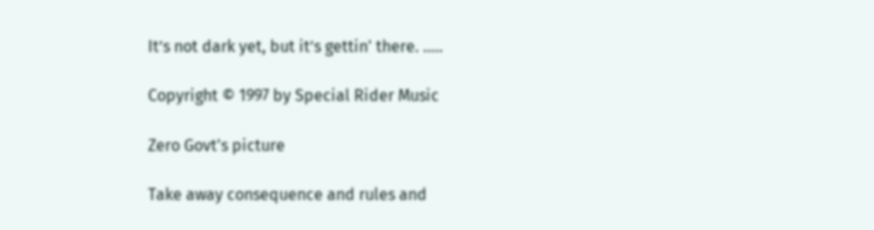It’s not dark yet, but it’s gettin' there. .....

Copyright © 1997 by Special Rider Music

Zero Govt's picture

Take away consequence and rules and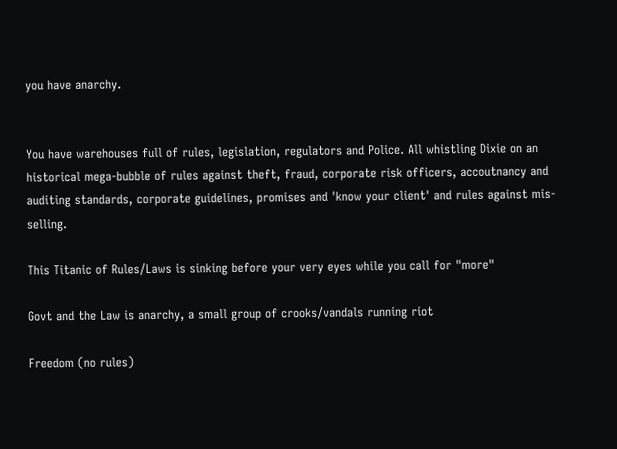you have anarchy.


You have warehouses full of rules, legislation, regulators and Police. All whistling Dixie on an historical mega-bubble of rules against theft, fraud, corporate risk officers, accoutnancy and auditing standards, corporate guidelines, promises and 'know your client' and rules against mis-selling.

This Titanic of Rules/Laws is sinking before your very eyes while you call for "more"

Govt and the Law is anarchy, a small group of crooks/vandals running riot

Freedom (no rules)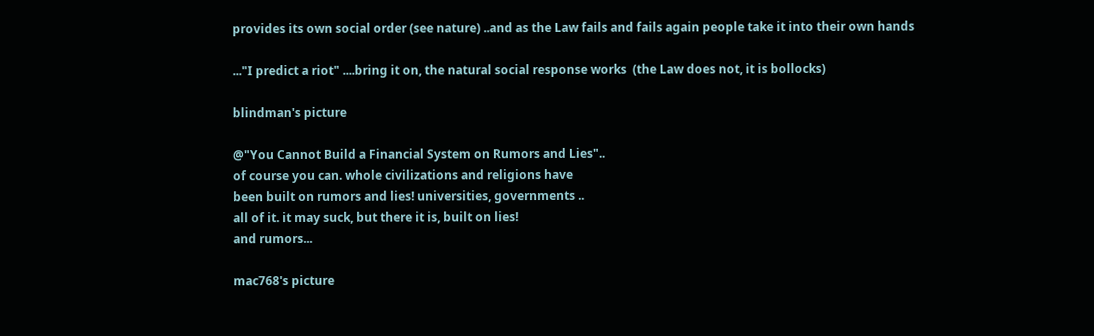provides its own social order (see nature) ..and as the Law fails and fails again people take it into their own hands

..."I predict a riot" ....bring it on, the natural social response works  (the Law does not, it is bollocks)

blindman's picture

@"You Cannot Build a Financial System on Rumors and Lies"..
of course you can. whole civilizations and religions have
been built on rumors and lies! universities, governments ..
all of it. it may suck, but there it is, built on lies!
and rumors...

mac768's picture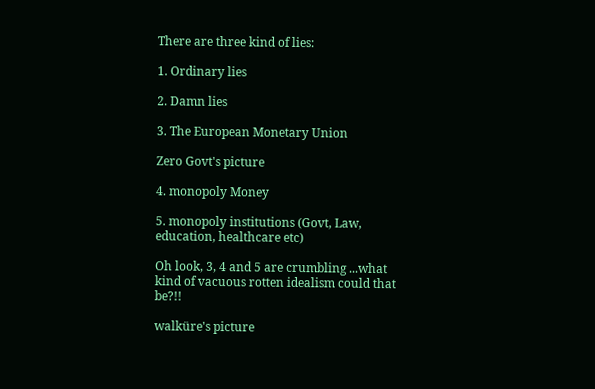There are three kind of lies:

1. Ordinary lies

2. Damn lies

3. The European Monetary Union

Zero Govt's picture

4. monopoly Money

5. monopoly institutions (Govt, Law, education, healthcare etc)

Oh look, 3, 4 and 5 are crumbling ...what kind of vacuous rotten idealism could that be?!!

walküre's picture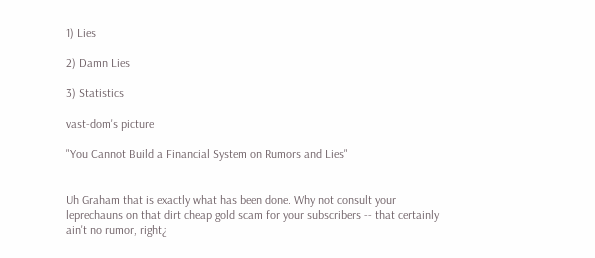1) Lies

2) Damn Lies

3) Statistics

vast-dom's picture

"You Cannot Build a Financial System on Rumors and Lies"


Uh Graham that is exactly what has been done. Why not consult your leprechauns on that dirt cheap gold scam for your subscribers -- that certainly ain't no rumor, right¿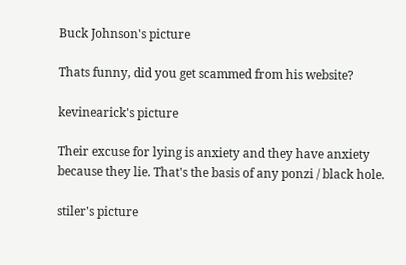Buck Johnson's picture

Thats funny, did you get scammed from his website?

kevinearick's picture

Their excuse for lying is anxiety and they have anxiety because they lie. That's the basis of any ponzi / black hole.

stiler's picture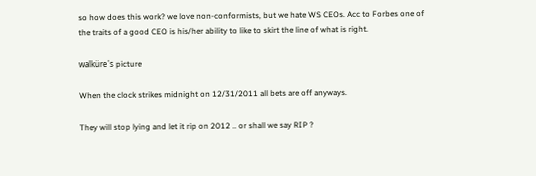so how does this work? we love non-conformists, but we hate WS CEOs. Acc to Forbes one of the traits of a good CEO is his/her ability to like to skirt the line of what is right.

walküre's picture

When the clock strikes midnight on 12/31/2011 all bets are off anyways.

They will stop lying and let it rip on 2012 .. or shall we say RIP ?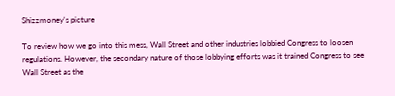Shizzmoney's picture

To review how we go into this mess, Wall Street and other industries lobbied Congress to loosen regulations. However, the secondary nature of those lobbying efforts was it trained Congress to see Wall Street as the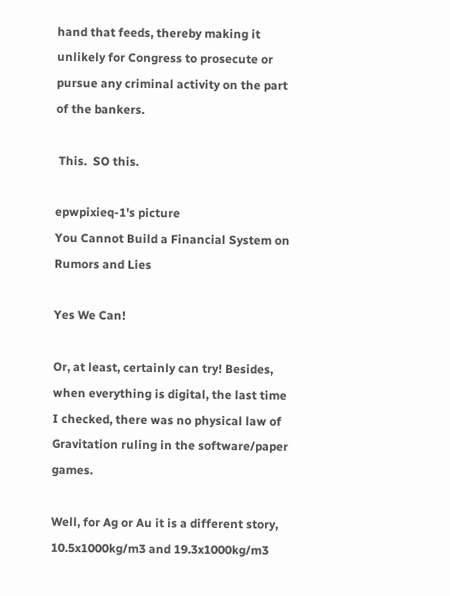hand that feeds, thereby making it unlikely for Congress to prosecute or pursue any criminal activity on the part of the bankers.

 This.  SO this.

epwpixieq-1's picture
You Cannot Build a Financial System on Rumors and Lies

Yes We Can!

Or, at least, certainly can try! Besides, when everything is digital, the last time I checked, there was no physical law of Gravitation ruling in the software/paper games.

Well, for Ag or Au it is a different story, 10.5x1000kg/m3 and 19.3x1000kg/m3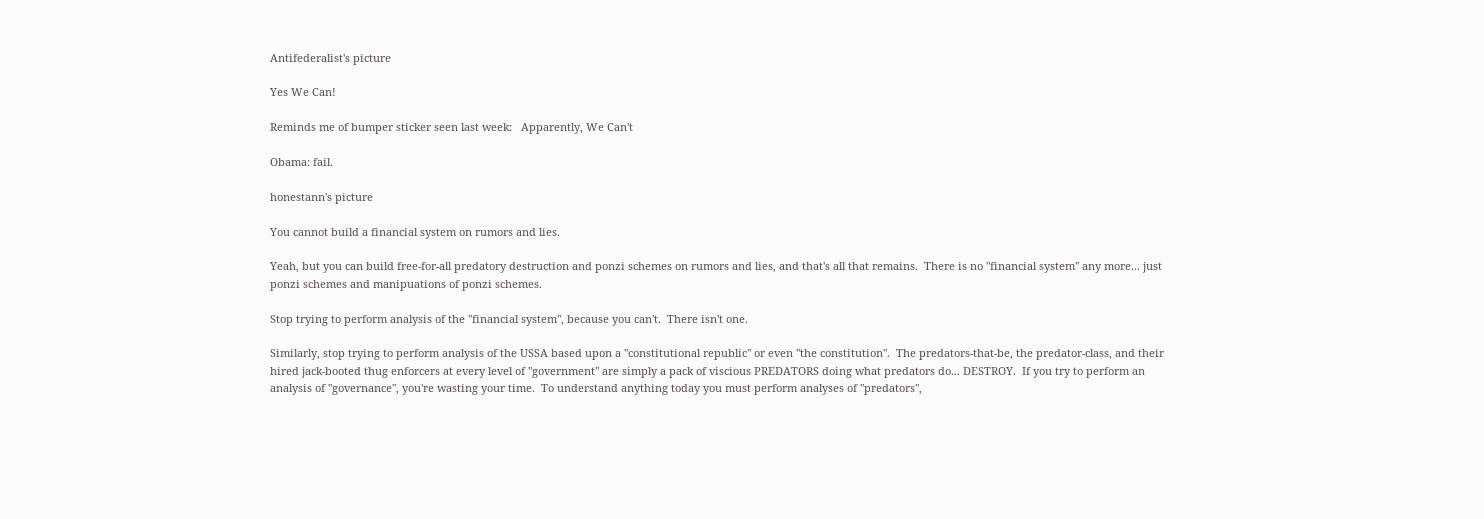Antifederalist's picture

Yes We Can!

Reminds me of bumper sticker seen last week:   Apparently, We Can't

Obama: fail.

honestann's picture

You cannot build a financial system on rumors and lies.

Yeah, but you can build free-for-all predatory destruction and ponzi schemes on rumors and lies, and that's all that remains.  There is no "financial system" any more... just ponzi schemes and manipuations of ponzi schemes.

Stop trying to perform analysis of the "financial system", because you can't.  There isn't one.

Similarly, stop trying to perform analysis of the USSA based upon a "constitutional republic" or even "the constitution".  The predators-that-be, the predator-class, and their hired jack-booted thug enforcers at every level of "government" are simply a pack of viscious PREDATORS doing what predators do... DESTROY.  If you try to perform an analysis of "governance", you're wasting your time.  To understand anything today you must perform analyses of "predators",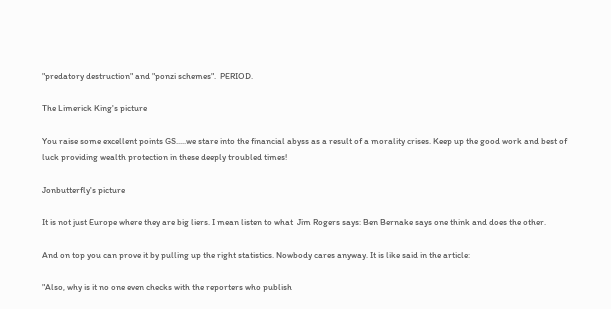"predatory destruction" and "ponzi schemes".  PERIOD.

The Limerick King's picture

You raise some excellent points GS.....we stare into the financial abyss as a result of a morality crises. Keep up the good work and best of luck providing wealth protection in these deeply troubled times!

Jonbutterfly's picture

It is not just Europe where they are big liers. I mean listen to what  Jim Rogers says: Ben Bernake says one think and does the other.

And on top you can prove it by pulling up the right statistics. Nowbody cares anyway. It is like said in the article:

"Also, why is it no one even checks with the reporters who publish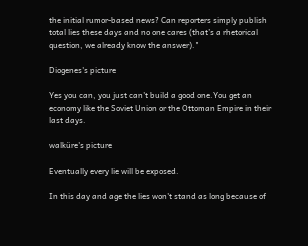the initial rumor-based news? Can reporters simply publish total lies these days and no one cares (that’s a rhetorical question, we already know the answer)."

Diogenes's picture

Yes you can, you just can't build a good one.You get an economy like the Soviet Union or the Ottoman Empire in their last days.

walküre's picture

Eventually every lie will be exposed.

In this day and age the lies won't stand as long because of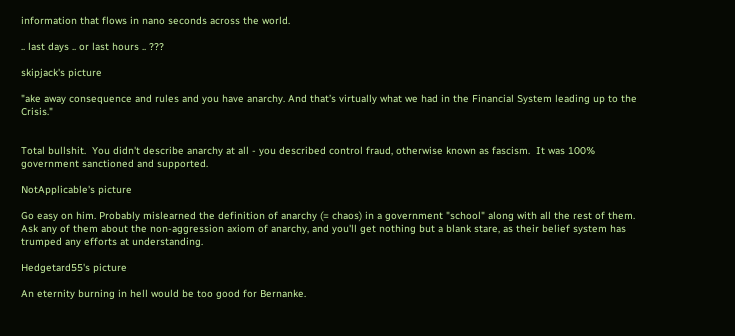information that flows in nano seconds across the world.

.. last days .. or last hours .. ???

skipjack's picture

"ake away consequence and rules and you have anarchy. And that’s virtually what we had in the Financial System leading up to the Crisis."


Total bullshit.  You didn't describe anarchy at all - you described control fraud, otherwise known as fascism.  It was 100% government sanctioned and supported.

NotApplicable's picture

Go easy on him. Probably mislearned the definition of anarchy (= chaos) in a government "school" along with all the rest of them. Ask any of them about the non-aggression axiom of anarchy, and you'll get nothing but a blank stare, as their belief system has trumped any efforts at understanding.

Hedgetard55's picture

An eternity burning in hell would be too good for Bernanke.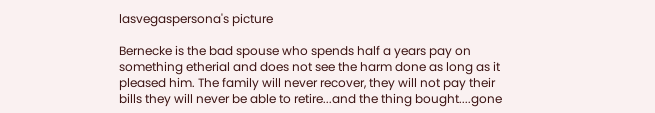lasvegaspersona's picture

Bernecke is the bad spouse who spends half a years pay on something etherial and does not see the harm done as long as it pleased him. The family will never recover, they will not pay their bills they will never be able to retire...and the thing bought....gone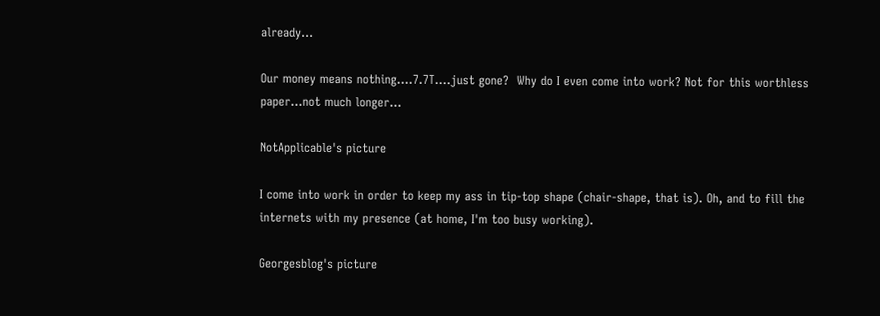already...

Our money means nothing....7.7T....just gone?  Why do I even come into work? Not for this worthless paper...not much longer...

NotApplicable's picture

I come into work in order to keep my ass in tip-top shape (chair-shape, that is). Oh, and to fill the internets with my presence (at home, I'm too busy working).

Georgesblog's picture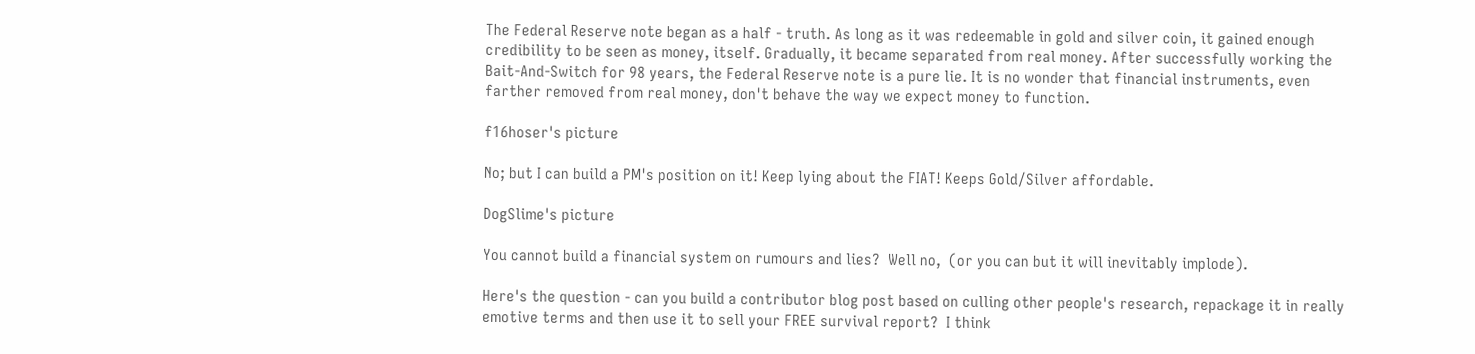The Federal Reserve note began as a half - truth. As long as it was redeemable in gold and silver coin, it gained enough credibility to be seen as money, itself. Gradually, it became separated from real money. After successfully working the Bait-And-Switch for 98 years, the Federal Reserve note is a pure lie. It is no wonder that financial instruments, even farther removed from real money, don't behave the way we expect money to function.

f16hoser's picture

No; but I can build a PM's position on it! Keep lying about the FIAT! Keeps Gold/Silver affordable.

DogSlime's picture

You cannot build a financial system on rumours and lies?  Well no,  (or you can but it will inevitably implode).

Here's the question - can you build a contributor blog post based on culling other people's research, repackage it in really emotive terms and then use it to sell your FREE survival report?  I think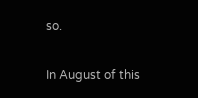so.

In August of this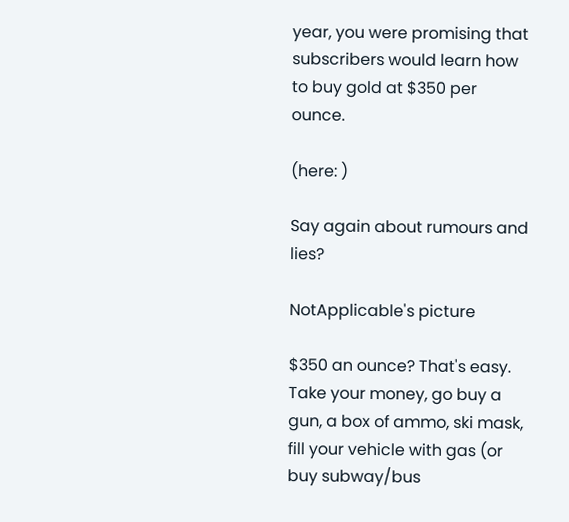year, you were promising that subscribers would learn how to buy gold at $350 per ounce.

(here: )

Say again about rumours and lies?

NotApplicable's picture

$350 an ounce? That's easy. Take your money, go buy a gun, a box of ammo, ski mask, fill your vehicle with gas (or buy subway/bus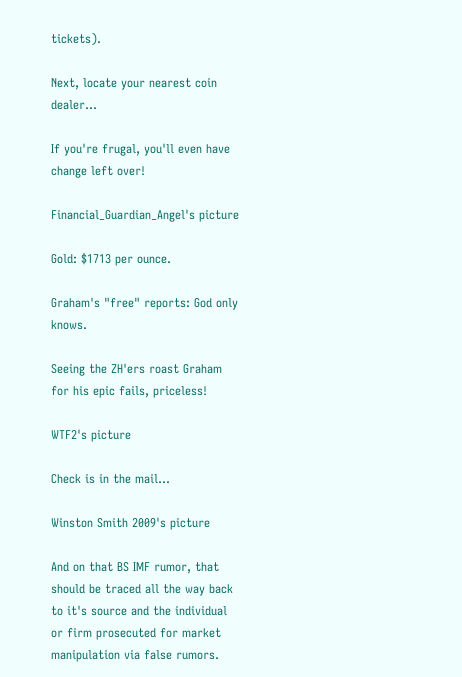tickets).

Next, locate your nearest coin dealer...

If you're frugal, you'll even have change left over!

Financial_Guardian_Angel's picture

Gold: $1713 per ounce.

Graham's "free" reports: God only knows.

Seeing the ZH'ers roast Graham for his epic fails, priceless!

WTF2's picture

Check is in the mail...

Winston Smith 2009's picture

And on that BS IMF rumor, that should be traced all the way back to it's source and the individual or firm prosecuted for market manipulation via false rumors.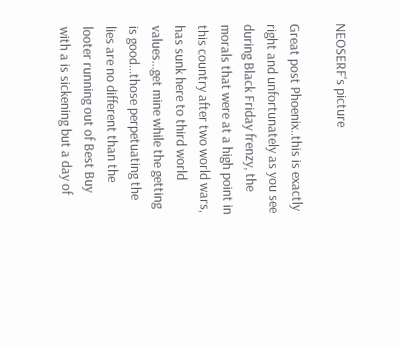NEOSERF's picture

Great post Phoenix..this is exactly right and unfortunately as you see during Black Friday frenzy, the morals that were at a high point in this country after two world wars, has sunk here to third world values...get mine while the getting is good...those perpetuating the lies are no different than the looter running out of Best Buy with a is sickening but a day of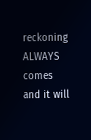reckoning ALWAYS comes and it will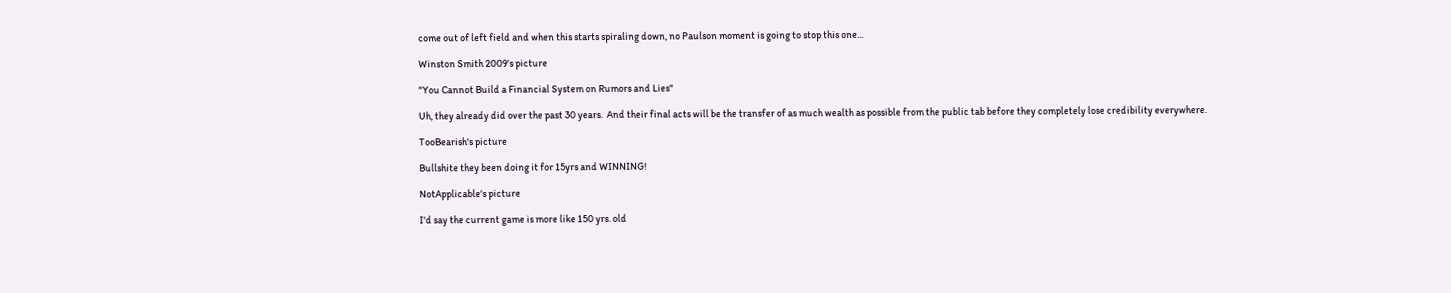come out of left field and when this starts spiraling down, no Paulson moment is going to stop this one...

Winston Smith 2009's picture

"You Cannot Build a Financial System on Rumors and Lies"

Uh, they already did over the past 30 years.  And their final acts will be the transfer of as much wealth as possible from the public tab before they completely lose credibility everywhere.

TooBearish's picture

Bullshite they been doing it for 15yrs and WINNING!

NotApplicable's picture

I'd say the current game is more like 150 yrs. old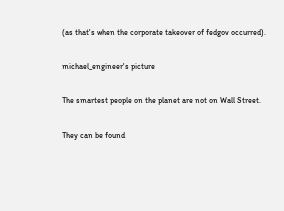(as that's when the corporate takeover of fedgov occurred).

michael_engineer's picture

The smartest people on the planet are not on Wall Street.

They can be found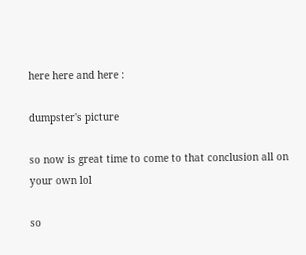here here and here :

dumpster's picture

so now is great time to come to that conclusion all on your own lol

so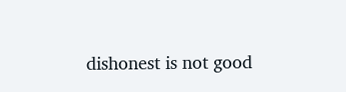dishonest is not good